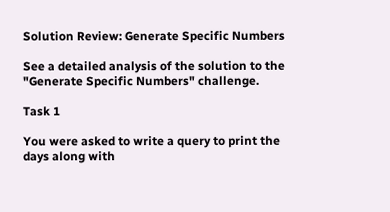Solution Review: Generate Specific Numbers

See a detailed analysis of the solution to the "Generate Specific Numbers" challenge.

Task 1

You were asked to write a query to print the days along with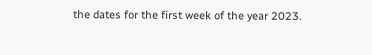the dates for the first week of the year 2023.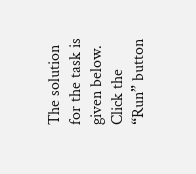The solution for the task is given below. Click the “Run” button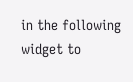in the following widget to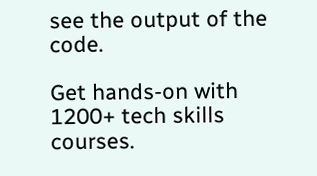see the output of the code.

Get hands-on with 1200+ tech skills courses.